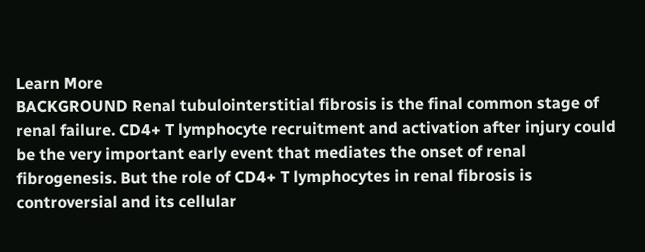Learn More
BACKGROUND Renal tubulointerstitial fibrosis is the final common stage of renal failure. CD4+ T lymphocyte recruitment and activation after injury could be the very important early event that mediates the onset of renal fibrogenesis. But the role of CD4+ T lymphocytes in renal fibrosis is controversial and its cellular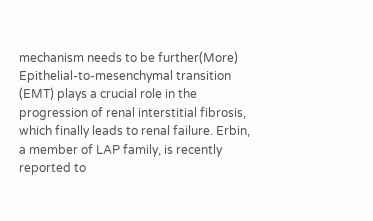mechanism needs to be further(More)
Epithelial-to-mesenchymal transition (EMT) plays a crucial role in the progression of renal interstitial fibrosis, which finally leads to renal failure. Erbin, a member of LAP family, is recently reported to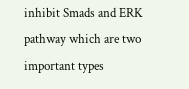inhibit Smads and ERK pathway which are two important types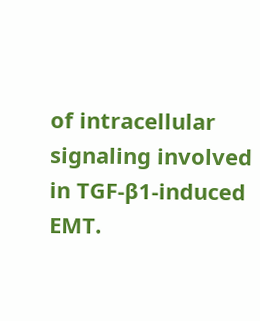of intracellular signaling involved in TGF-β1-induced EMT.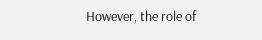However, the role of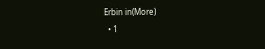Erbin in(More)
  • 1